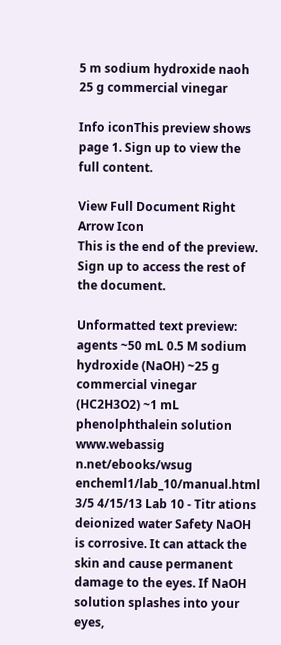5 m sodium hydroxide naoh 25 g commercial vinegar

Info iconThis preview shows page 1. Sign up to view the full content.

View Full Document Right Arrow Icon
This is the end of the preview. Sign up to access the rest of the document.

Unformatted text preview: agents ~50 mL 0.5 M sodium hydroxide (NaOH) ~25 g commercial vinegar (HC2H3O2) ~1 mL phenolphthalein solution www.webassig n.net/ebooks/wsug encheml1/lab_10/manual.html 3/5 4/15/13 Lab 10 - Titr ations deionized water Safety NaOH is corrosive. It can attack the skin and cause permanent damage to the eyes. If NaOH solution splashes into your eyes,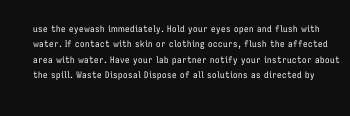use the eyewash immediately. Hold your eyes open and flush with water. If contact with skin or clothing occurs, flush the affected area with water. Have your lab partner notify your instructor about the spill. Waste Disposal Dispose of all solutions as directed by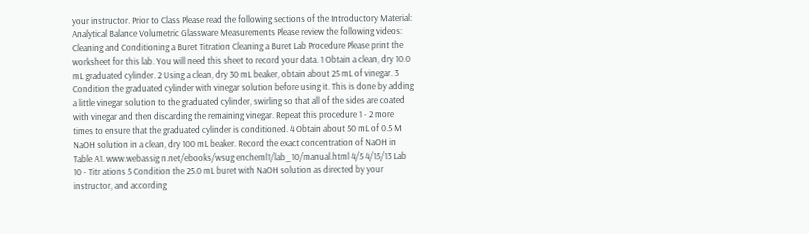your instructor. Prior to Class Please read the following sections of the Introductory Material: Analytical Balance Volumetric Glassware Measurements Please review the following videos: Cleaning and Conditioning a Buret Titration Cleaning a Buret Lab Procedure Please print the worksheet for this lab. You will need this sheet to record your data. 1 Obtain a clean, dry 10.0 mL graduated cylinder. 2 Using a clean, dry 30 mL beaker, obtain about 25 mL of vinegar. 3 Condition the graduated cylinder with vinegar solution before using it. This is done by adding a little vinegar solution to the graduated cylinder, swirling so that all of the sides are coated with vinegar and then discarding the remaining vinegar. Repeat this procedure 1 - 2 more times to ensure that the graduated cylinder is conditioned. 4 Obtain about 50 mL of 0.5 M NaOH solution in a clean, dry 100 mL beaker. Record the exact concentration of NaOH in Table A1. www.webassig n.net/ebooks/wsug encheml1/lab_10/manual.html 4/5 4/15/13 Lab 10 - Titr ations 5 Condition the 25.0 mL buret with NaOH solution as directed by your instructor, and according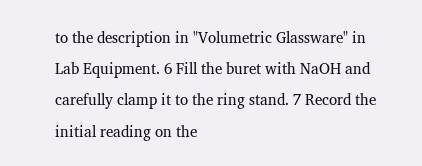to the description in "Volumetric Glassware" in Lab Equipment. 6 Fill the buret with NaOH and carefully clamp it to the ring stand. 7 Record the initial reading on the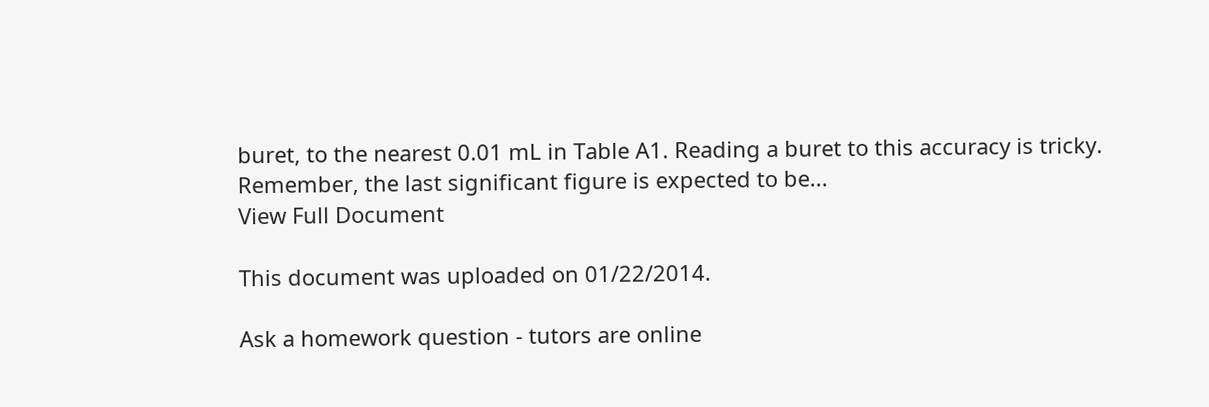buret, to the nearest 0.01 mL in Table A1. Reading a buret to this accuracy is tricky. Remember, the last significant figure is expected to be...
View Full Document

This document was uploaded on 01/22/2014.

Ask a homework question - tutors are online